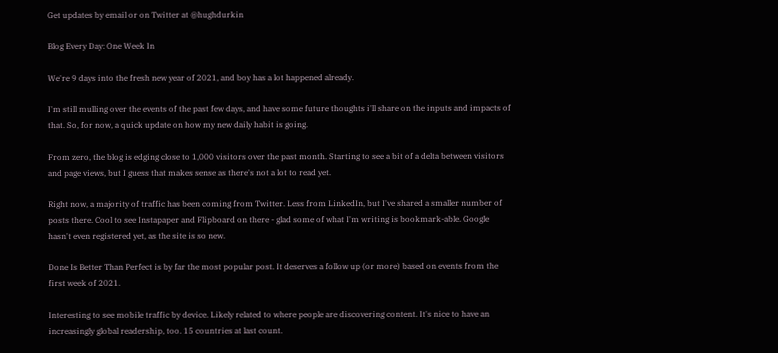Get updates by email or on Twitter at @hughdurkin

Blog Every Day: One Week In

We're 9 days into the fresh new year of 2021, and boy has a lot happened already.

I'm still mulling over the events of the past few days, and have some future thoughts i'll share on the inputs and impacts of that. So, for now, a quick update on how my new daily habit is going.

From zero, the blog is edging close to 1,000 visitors over the past month. Starting to see a bit of a delta between visitors and page views, but I guess that makes sense as there's not a lot to read yet.

Right now, a majority of traffic has been coming from Twitter. Less from LinkedIn, but I've shared a smaller number of posts there. Cool to see Instapaper and Flipboard on there - glad some of what I'm writing is bookmark-able. Google hasn't even registered yet, as the site is so new.

Done Is Better Than Perfect is by far the most popular post. It deserves a follow up (or more) based on events from the first week of 2021.

Interesting to see mobile traffic by device. Likely related to where people are discovering content. It's nice to have an increasingly global readership, too. 15 countries at last count.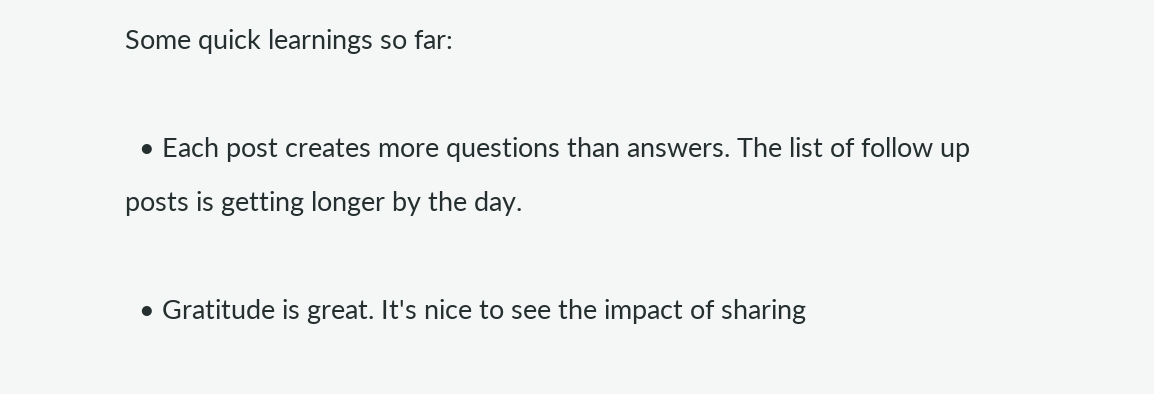Some quick learnings so far:

  • Each post creates more questions than answers. The list of follow up posts is getting longer by the day.

  • Gratitude is great. It's nice to see the impact of sharing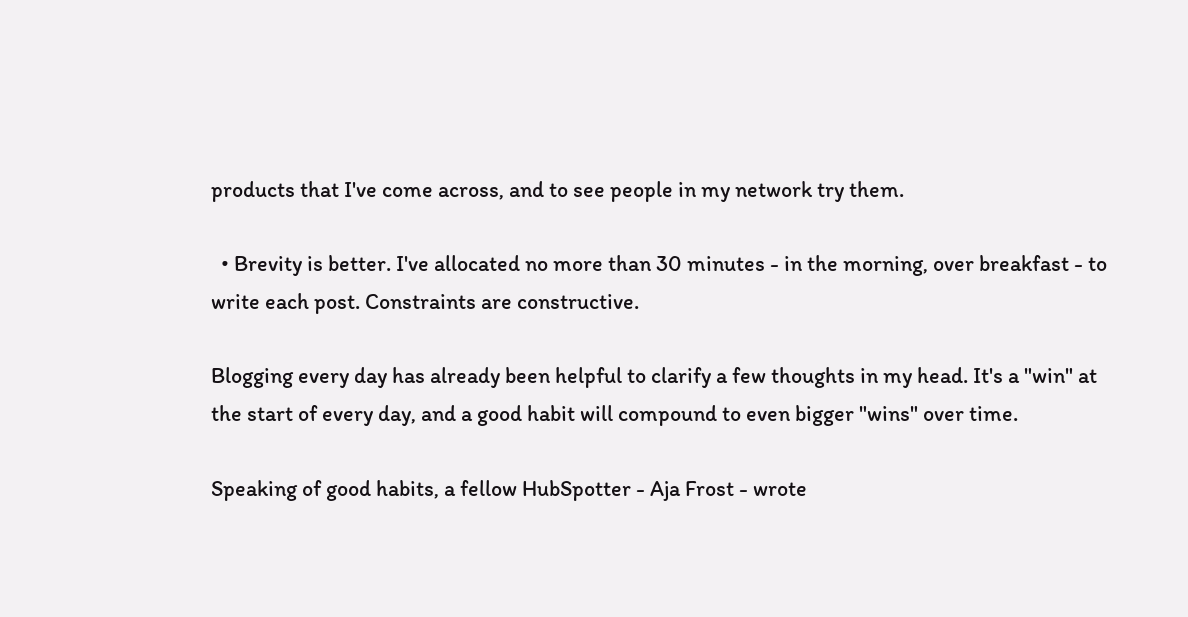products that I've come across, and to see people in my network try them.

  • Brevity is better. I've allocated no more than 30 minutes - in the morning, over breakfast - to write each post. Constraints are constructive.

Blogging every day has already been helpful to clarify a few thoughts in my head. It's a "win" at the start of every day, and a good habit will compound to even bigger "wins" over time.

Speaking of good habits, a fellow HubSpotter - Aja Frost - wrote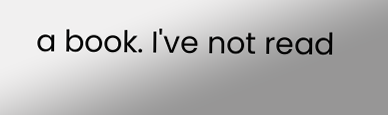a book. I've not read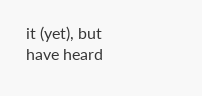it (yet), but have heard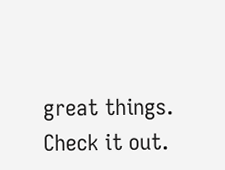great things. Check it out.